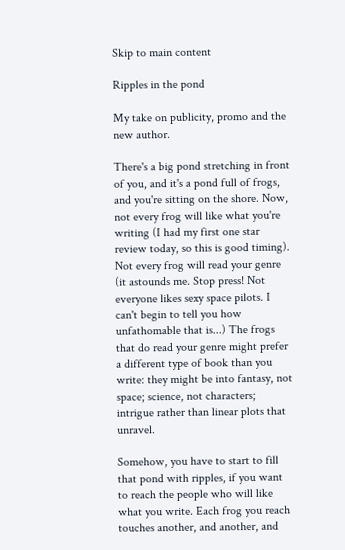Skip to main content

Ripples in the pond

My take on publicity, promo and the new author.

There's a big pond stretching in front of you, and it's a pond full of frogs, and you're sitting on the shore. Now, not every frog will like what you're writing (I had my first one star review today, so this is good timing). Not every frog will read your genre (it astounds me. Stop press! Not everyone likes sexy space pilots. I can't begin to tell you how unfathomable that is...) The frogs that do read your genre might prefer a different type of book than you write: they might be into fantasy, not space; science, not characters; intrigue rather than linear plots that unravel.

Somehow, you have to start to fill that pond with ripples, if you want to reach the people who will like what you write. Each frog you reach touches another, and another, and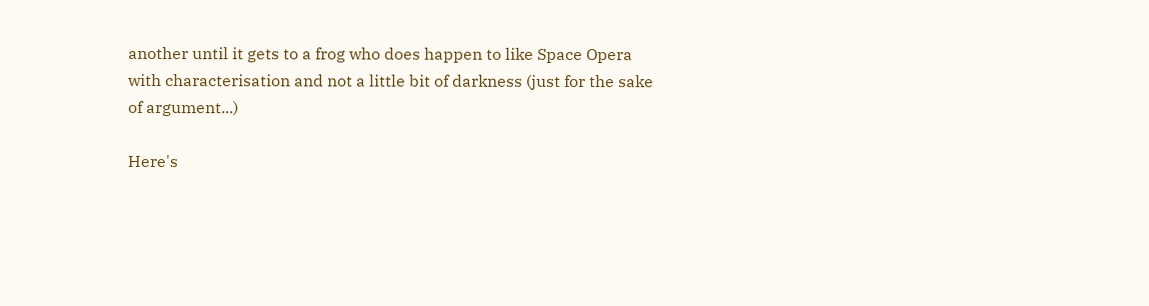another until it gets to a frog who does happen to like Space Opera with characterisation and not a little bit of darkness (just for the sake of argument...)

Here's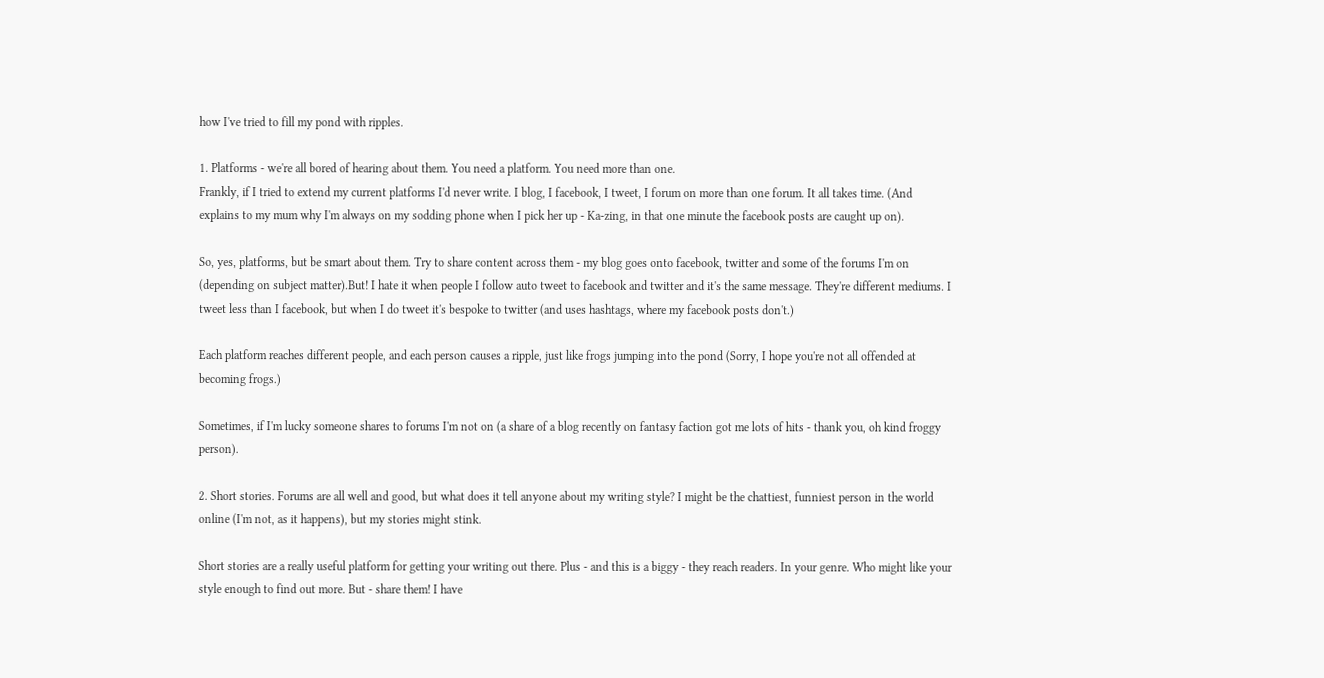how I've tried to fill my pond with ripples.

1. Platforms - we're all bored of hearing about them. You need a platform. You need more than one.
Frankly, if I tried to extend my current platforms I'd never write. I blog, I facebook, I tweet, I forum on more than one forum. It all takes time. (And explains to my mum why I'm always on my sodding phone when I pick her up - Ka-zing, in that one minute the facebook posts are caught up on).

So, yes, platforms, but be smart about them. Try to share content across them - my blog goes onto facebook, twitter and some of the forums I'm on (depending on subject matter).But! I hate it when people I follow auto tweet to facebook and twitter and it's the same message. They're different mediums. I tweet less than I facebook, but when I do tweet it's bespoke to twitter (and uses hashtags, where my facebook posts don't.)

Each platform reaches different people, and each person causes a ripple, just like frogs jumping into the pond (Sorry, I hope you're not all offended at becoming frogs.)

Sometimes, if I'm lucky someone shares to forums I'm not on (a share of a blog recently on fantasy faction got me lots of hits - thank you, oh kind froggy person).

2. Short stories. Forums are all well and good, but what does it tell anyone about my writing style? I might be the chattiest, funniest person in the world online (I'm not, as it happens), but my stories might stink.

Short stories are a really useful platform for getting your writing out there. Plus - and this is a biggy - they reach readers. In your genre. Who might like your style enough to find out more. But - share them! I have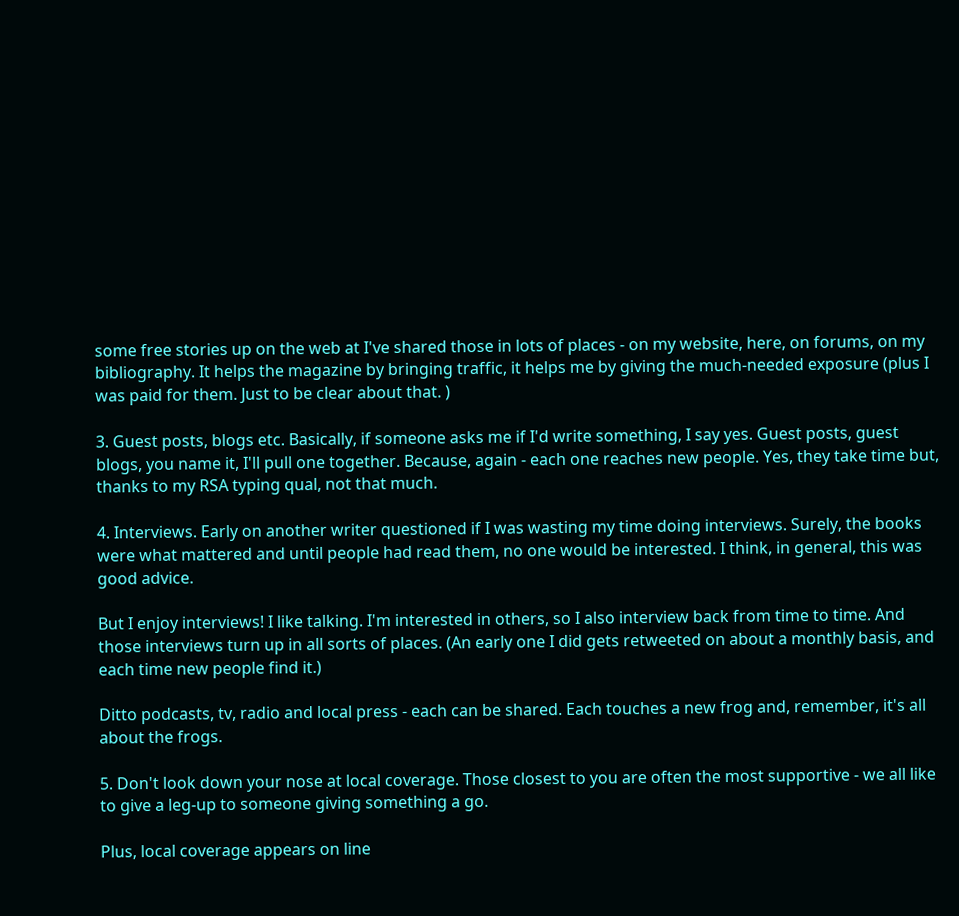some free stories up on the web at I've shared those in lots of places - on my website, here, on forums, on my bibliography. It helps the magazine by bringing traffic, it helps me by giving the much-needed exposure (plus I was paid for them. Just to be clear about that. )

3. Guest posts, blogs etc. Basically, if someone asks me if I'd write something, I say yes. Guest posts, guest blogs, you name it, I'll pull one together. Because, again - each one reaches new people. Yes, they take time but, thanks to my RSA typing qual, not that much.

4. Interviews. Early on another writer questioned if I was wasting my time doing interviews. Surely, the books were what mattered and until people had read them, no one would be interested. I think, in general, this was good advice.

But I enjoy interviews! I like talking. I'm interested in others, so I also interview back from time to time. And those interviews turn up in all sorts of places. (An early one I did gets retweeted on about a monthly basis, and each time new people find it.)

Ditto podcasts, tv, radio and local press - each can be shared. Each touches a new frog and, remember, it's all about the frogs.

5. Don't look down your nose at local coverage. Those closest to you are often the most supportive - we all like to give a leg-up to someone giving something a go.

Plus, local coverage appears on line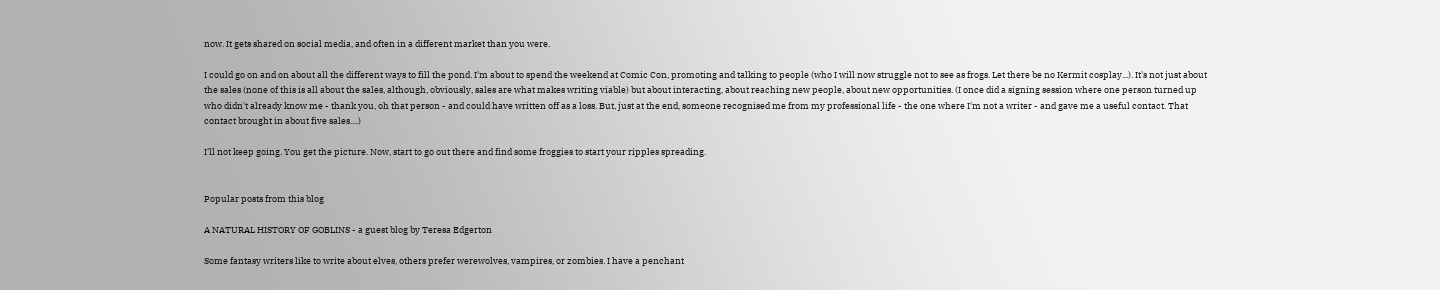now. It gets shared on social media, and often in a different market than you were.

I could go on and on about all the different ways to fill the pond. I'm about to spend the weekend at Comic Con, promoting and talking to people (who I will now struggle not to see as frogs. Let there be no Kermit cosplay...). It's not just about the sales (none of this is all about the sales, although, obviously, sales are what makes writing viable) but about interacting, about reaching new people, about new opportunities. (I once did a signing session where one person turned up who didn't already know me - thank you, oh that person - and could have written off as a loss. But, just at the end, someone recognised me from my professional life - the one where I'm not a writer - and gave me a useful contact. That contact brought in about five sales....)

I'll not keep going. You get the picture. Now, start to go out there and find some froggies to start your ripples spreading.


Popular posts from this blog

A NATURAL HISTORY OF GOBLINS - a guest blog by Teresa Edgerton

Some fantasy writers like to write about elves, others prefer werewolves, vampires, or zombies. I have a penchant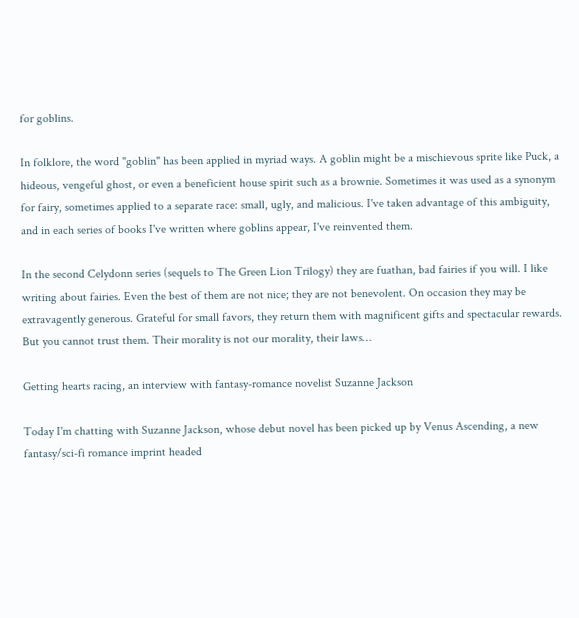for goblins.

In folklore, the word "goblin" has been applied in myriad ways. A goblin might be a mischievous sprite like Puck, a hideous, vengeful ghost, or even a beneficient house spirit such as a brownie. Sometimes it was used as a synonym for fairy, sometimes applied to a separate race: small, ugly, and malicious. I've taken advantage of this ambiguity, and in each series of books I've written where goblins appear, I've reinvented them.

In the second Celydonn series (sequels to The Green Lion Trilogy) they are fuathan, bad fairies if you will. I like writing about fairies. Even the best of them are not nice; they are not benevolent. On occasion they may be extravagently generous. Grateful for small favors, they return them with magnificent gifts and spectacular rewards. But you cannot trust them. Their morality is not our morality, their laws…

Getting hearts racing, an interview with fantasy-romance novelist Suzanne Jackson

Today I'm chatting with Suzanne Jackson, whose debut novel has been picked up by Venus Ascending, a new fantasy/sci-fi romance imprint headed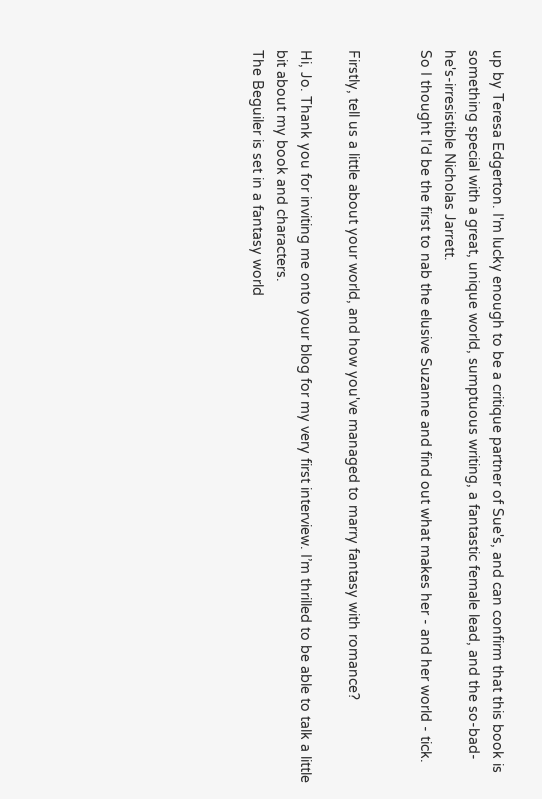up by Teresa Edgerton. I'm lucky enough to be a critique partner of Sue's, and can confirm that this book is something special with a great, unique world, sumptuous writing, a fantastic female lead, and the so-bad-he's-irresistible Nicholas Jarrett.
So I thought I'd be the first to nab the elusive Suzanne and find out what makes her - and her world - tick.


Firstly, tell us a little about your world, and how you've managed to marry fantasy with romance?

Hi, Jo. Thank you for inviting me onto your blog for my very first interview. I’m thrilled to be able to talk a little bit about my book and characters.
The Beguiler is set in a fantasy world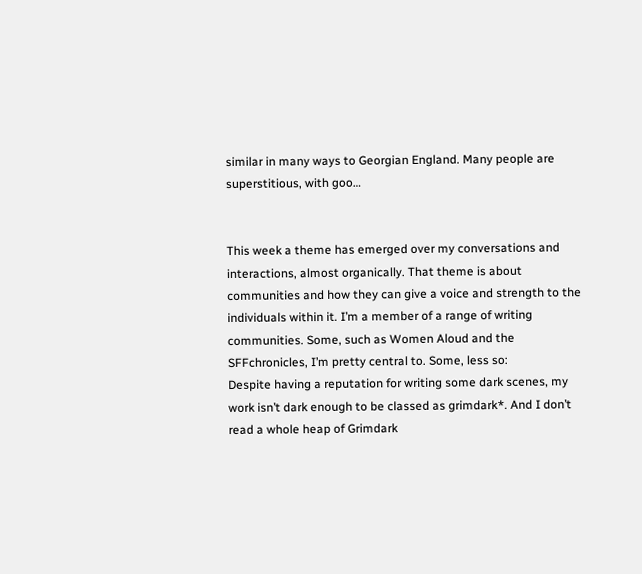similar in many ways to Georgian England. Many people are superstitious, with goo…


This week a theme has emerged over my conversations and interactions, almost organically. That theme is about communities and how they can give a voice and strength to the individuals within it. I’m a member of a range of writing communities. Some, such as Women Aloud and the SFFchronicles, I’m pretty central to. Some, less so:
Despite having a reputation for writing some dark scenes, my work isn’t dark enough to be classed as grimdark*. And I don’t read a whole heap of Grimdark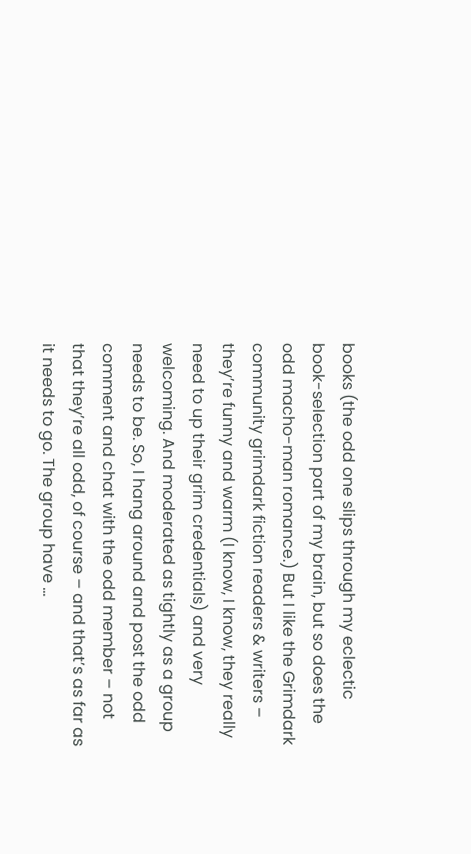books (the odd one slips through my eclectic book-selection part of my brain, but so does the odd macho-man romance.) But I like the Grimdark community grimdark fiction readers & writers – they’re funny and warm (I know, I know, they really need to up their grim credentials) and very welcoming. And moderated as tightly as a group needs to be. So, I hang around and post the odd comment and chat with the odd member – not that they’re all odd, of course – and that’s as far as it needs to go. The group have …